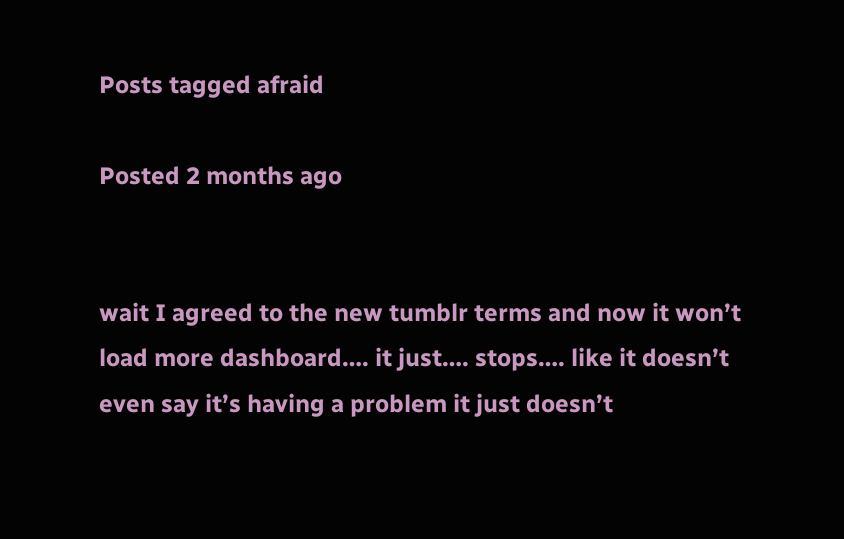Posts tagged afraid

Posted 2 months ago


wait I agreed to the new tumblr terms and now it won’t load more dashboard…. it just…. stops…. like it doesn’t even say it’s having a problem it just doesn’t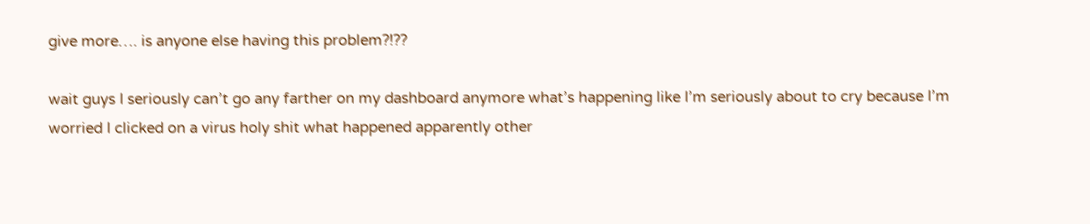give more…. is anyone else having this problem?!??

wait guys I seriously can’t go any farther on my dashboard anymore what’s happening like I’m seriously about to cry because I’m worried I clicked on a virus holy shit what happened apparently other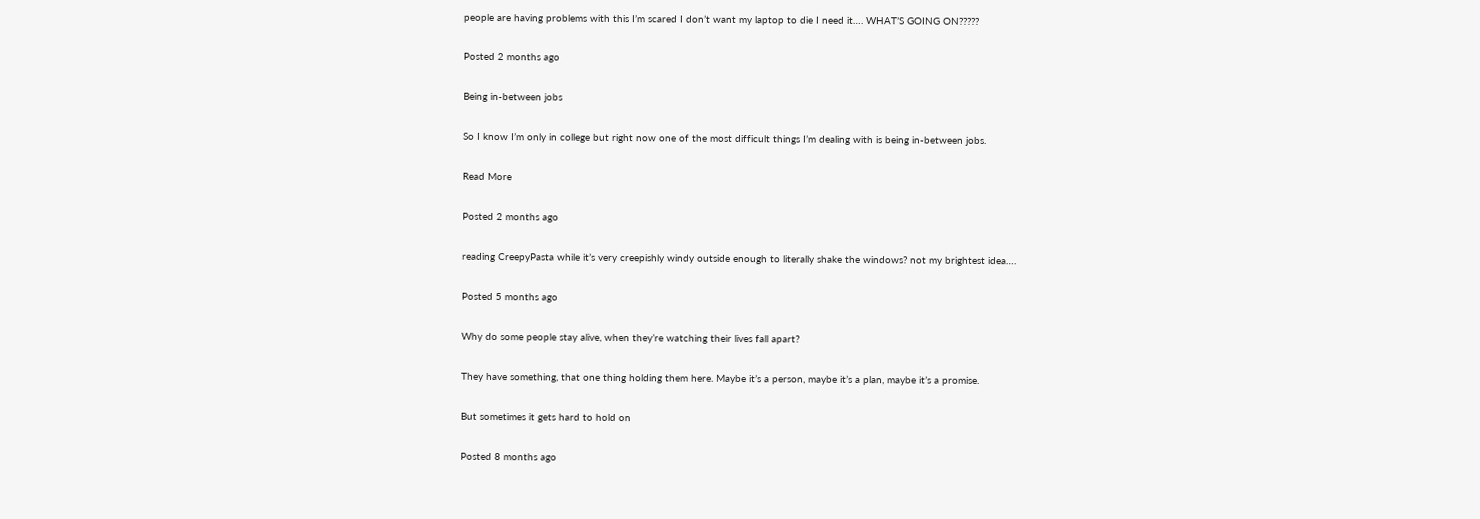people are having problems with this I’m scared I don’t want my laptop to die I need it…. WHAT’S GOING ON?????

Posted 2 months ago

Being in-between jobs

So I know I’m only in college but right now one of the most difficult things I’m dealing with is being in-between jobs.

Read More

Posted 2 months ago

reading CreepyPasta while it’s very creepishly windy outside enough to literally shake the windows? not my brightest idea….

Posted 5 months ago

Why do some people stay alive, when they’re watching their lives fall apart?

They have something, that one thing holding them here. Maybe it’s a person, maybe it’s a plan, maybe it’s a promise.

But sometimes it gets hard to hold on

Posted 8 months ago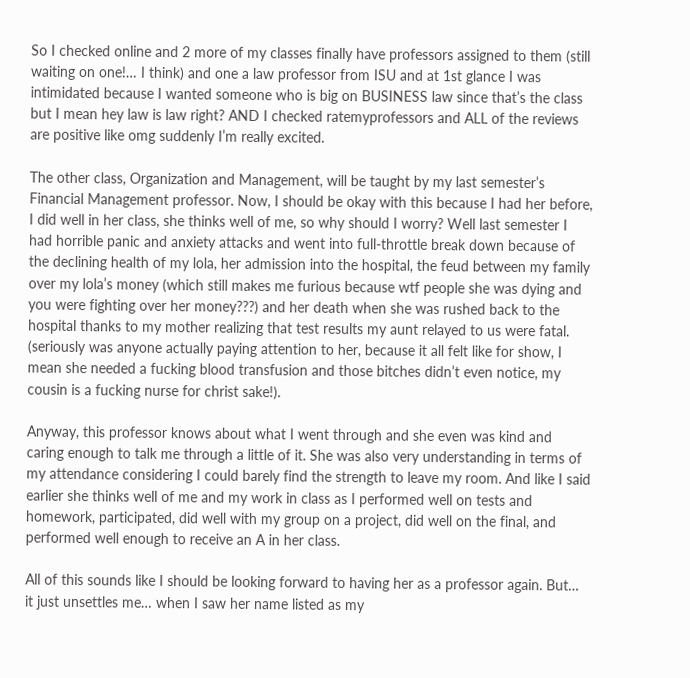So I checked online and 2 more of my classes finally have professors assigned to them (still waiting on one!… I think) and one a law professor from ISU and at 1st glance I was intimidated because I wanted someone who is big on BUSINESS law since that’s the class but I mean hey law is law right? AND I checked ratemyprofessors and ALL of the reviews are positive like omg suddenly I’m really excited.

The other class, Organization and Management, will be taught by my last semester’s Financial Management professor. Now, I should be okay with this because I had her before, I did well in her class, she thinks well of me, so why should I worry? Well last semester I had horrible panic and anxiety attacks and went into full-throttle break down because of the declining health of my lola, her admission into the hospital, the feud between my family over my lola’s money (which still makes me furious because wtf people she was dying and you were fighting over her money???) and her death when she was rushed back to the hospital thanks to my mother realizing that test results my aunt relayed to us were fatal. (seriously was anyone actually paying attention to her, because it all felt like for show, I mean she needed a fucking blood transfusion and those bitches didn’t even notice, my cousin is a fucking nurse for christ sake!).

Anyway, this professor knows about what I went through and she even was kind and caring enough to talk me through a little of it. She was also very understanding in terms of my attendance considering I could barely find the strength to leave my room. And like I said earlier she thinks well of me and my work in class as I performed well on tests and homework, participated, did well with my group on a project, did well on the final, and performed well enough to receive an A in her class.

All of this sounds like I should be looking forward to having her as a professor again. But… it just unsettles me… when I saw her name listed as my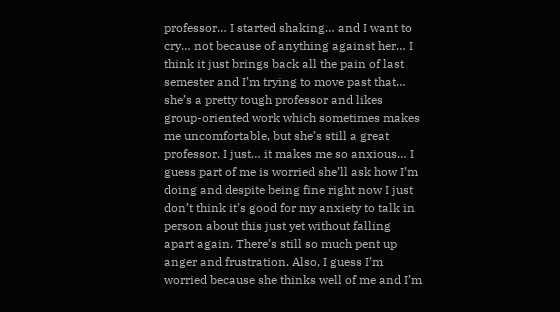professor… I started shaking… and I want to cry… not because of anything against her… I think it just brings back all the pain of last semester and I’m trying to move past that… she’s a pretty tough professor and likes group-oriented work which sometimes makes me uncomfortable, but she’s still a great professor. I just… it makes me so anxious… I guess part of me is worried she’ll ask how I’m doing and despite being fine right now I just don’t think it’s good for my anxiety to talk in person about this just yet without falling apart again. There’s still so much pent up anger and frustration. Also, I guess I’m worried because she thinks well of me and I’m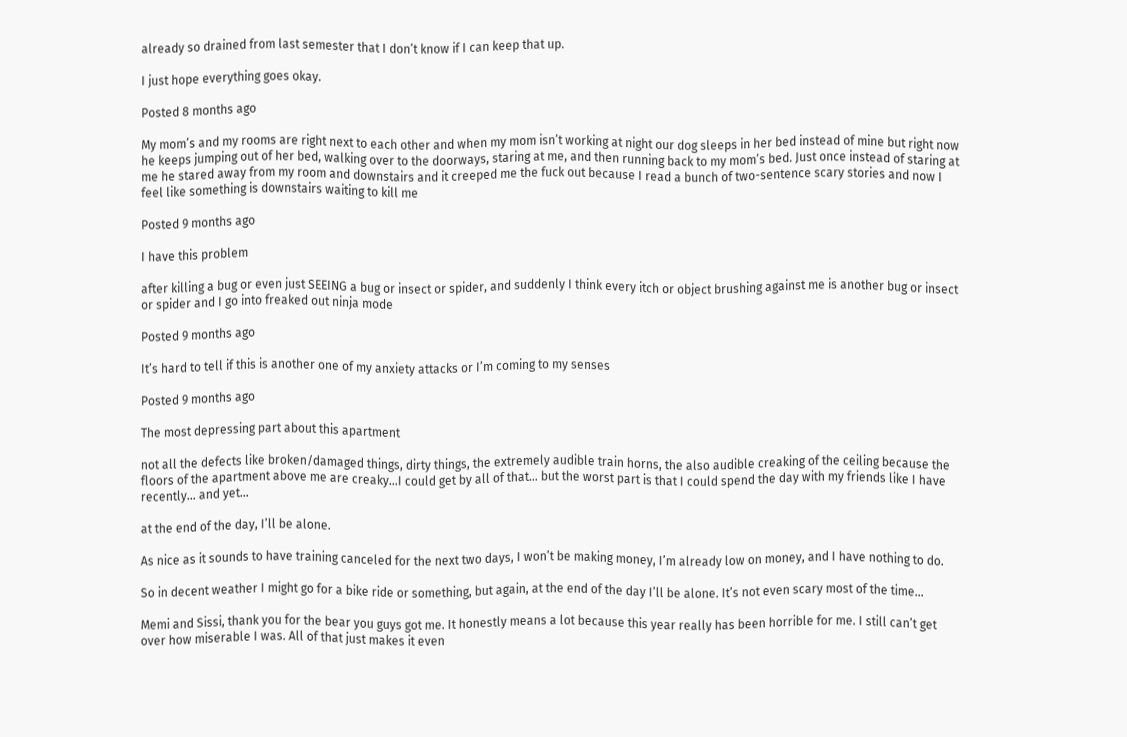already so drained from last semester that I don’t know if I can keep that up.

I just hope everything goes okay.

Posted 8 months ago

My mom’s and my rooms are right next to each other and when my mom isn’t working at night our dog sleeps in her bed instead of mine but right now he keeps jumping out of her bed, walking over to the doorways, staring at me, and then running back to my mom’s bed. Just once instead of staring at me he stared away from my room and downstairs and it creeped me the fuck out because I read a bunch of two-sentence scary stories and now I feel like something is downstairs waiting to kill me

Posted 9 months ago

I have this problem

after killing a bug or even just SEEING a bug or insect or spider, and suddenly I think every itch or object brushing against me is another bug or insect or spider and I go into freaked out ninja mode

Posted 9 months ago

It’s hard to tell if this is another one of my anxiety attacks or I’m coming to my senses

Posted 9 months ago

The most depressing part about this apartment

not all the defects like broken/damaged things, dirty things, the extremely audible train horns, the also audible creaking of the ceiling because the floors of the apartment above me are creaky…I could get by all of that… but the worst part is that I could spend the day with my friends like I have recently… and yet…

at the end of the day, I’ll be alone.

As nice as it sounds to have training canceled for the next two days, I won’t be making money, I’m already low on money, and I have nothing to do.

So in decent weather I might go for a bike ride or something, but again, at the end of the day I’ll be alone. It’s not even scary most of the time…

Memi and Sissi, thank you for the bear you guys got me. It honestly means a lot because this year really has been horrible for me. I still can’t get over how miserable I was. All of that just makes it even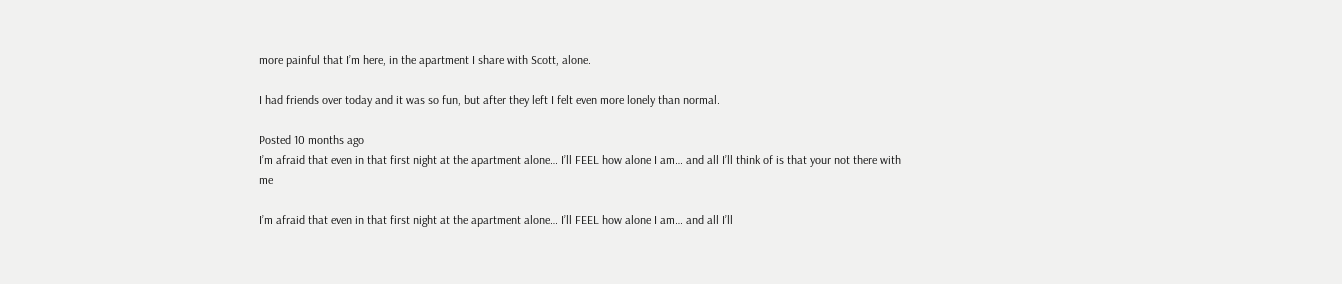more painful that I’m here, in the apartment I share with Scott, alone.

I had friends over today and it was so fun, but after they left I felt even more lonely than normal.

Posted 10 months ago
I’m afraid that even in that first night at the apartment alone… I’ll FEEL how alone I am… and all I’ll think of is that your not there with me

I’m afraid that even in that first night at the apartment alone… I’ll FEEL how alone I am… and all I’ll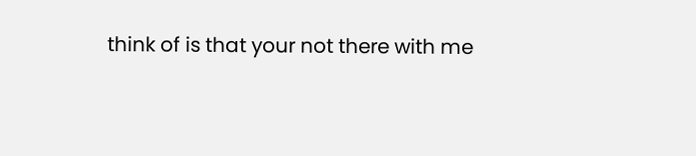think of is that your not there with me